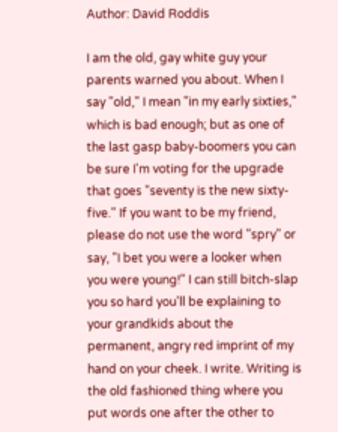Author: David Roddis

I am the old, gay white guy your parents warned you about. When I say "old," I mean "in my early sixties," which is bad enough; but as one of the last gasp baby-boomers you can be sure I'm voting for the upgrade that goes "seventy is the new sixty-five." If you want to be my friend, please do not use the word "spry" or say, "I bet you were a looker when you were young!" I can still bitch-slap you so hard you'll be explaining to your grandkids about the permanent, angry red imprint of my hand on your cheek. I write. Writing is the old fashioned thing where you put words one after the other to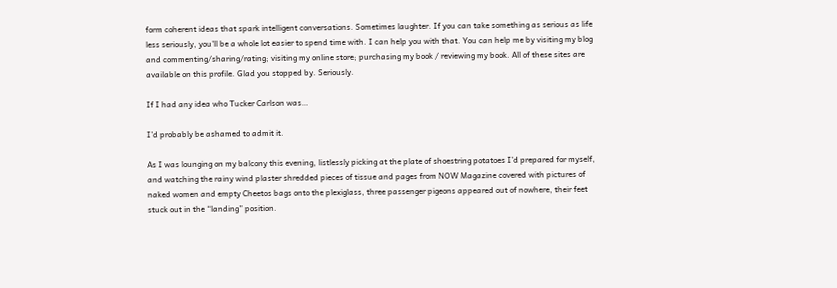form coherent ideas that spark intelligent conversations. Sometimes laughter. If you can take something as serious as life less seriously, you'll be a whole lot easier to spend time with. I can help you with that. You can help me by visiting my blog and commenting/sharing/rating; visiting my online store; purchasing my book / reviewing my book. All of these sites are available on this profile. Glad you stopped by. Seriously.

If I had any idea who Tucker Carlson was…

I’d probably be ashamed to admit it.

As I was lounging on my balcony this evening, listlessly picking at the plate of shoestring potatoes I’d prepared for myself, and watching the rainy wind plaster shredded pieces of tissue and pages from NOW Magazine covered with pictures of naked women and empty Cheetos bags onto the plexiglass, three passenger pigeons appeared out of nowhere, their feet stuck out in the “landing” position.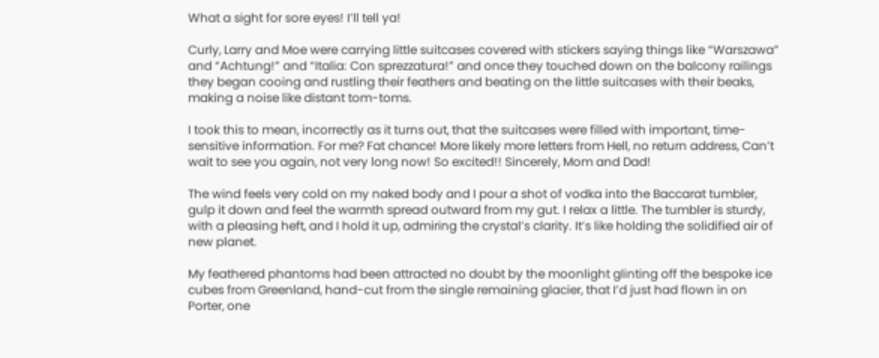What a sight for sore eyes! I’ll tell ya!

Curly, Larry and Moe were carrying little suitcases covered with stickers saying things like “Warszawa” and “Achtung!” and “Italia: Con sprezzatura!” and once they touched down on the balcony railings they began cooing and rustling their feathers and beating on the little suitcases with their beaks, making a noise like distant tom-toms.

I took this to mean, incorrectly as it turns out, that the suitcases were filled with important, time-sensitive information. For me? Fat chance! More likely more letters from Hell, no return address, Can’t wait to see you again, not very long now! So excited!! Sincerely, Mom and Dad!

The wind feels very cold on my naked body and I pour a shot of vodka into the Baccarat tumbler, gulp it down and feel the warmth spread outward from my gut. I relax a little. The tumbler is sturdy, with a pleasing heft, and I hold it up, admiring the crystal’s clarity. It’s like holding the solidified air of new planet.

My feathered phantoms had been attracted no doubt by the moonlight glinting off the bespoke ice cubes from Greenland, hand-cut from the single remaining glacier, that I’d just had flown in on Porter, one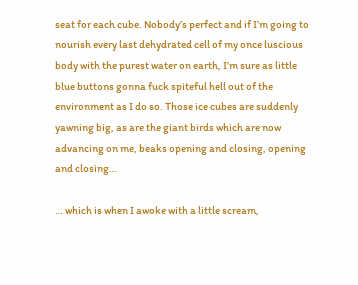seat for each cube. Nobody’s perfect and if I’m going to nourish every last dehydrated cell of my once luscious body with the purest water on earth, I’m sure as little blue buttons gonna fuck spiteful hell out of the environment as I do so. Those ice cubes are suddenly yawning big, as are the giant birds which are now advancing on me, beaks opening and closing, opening and closing…

… which is when I awoke with a little scream,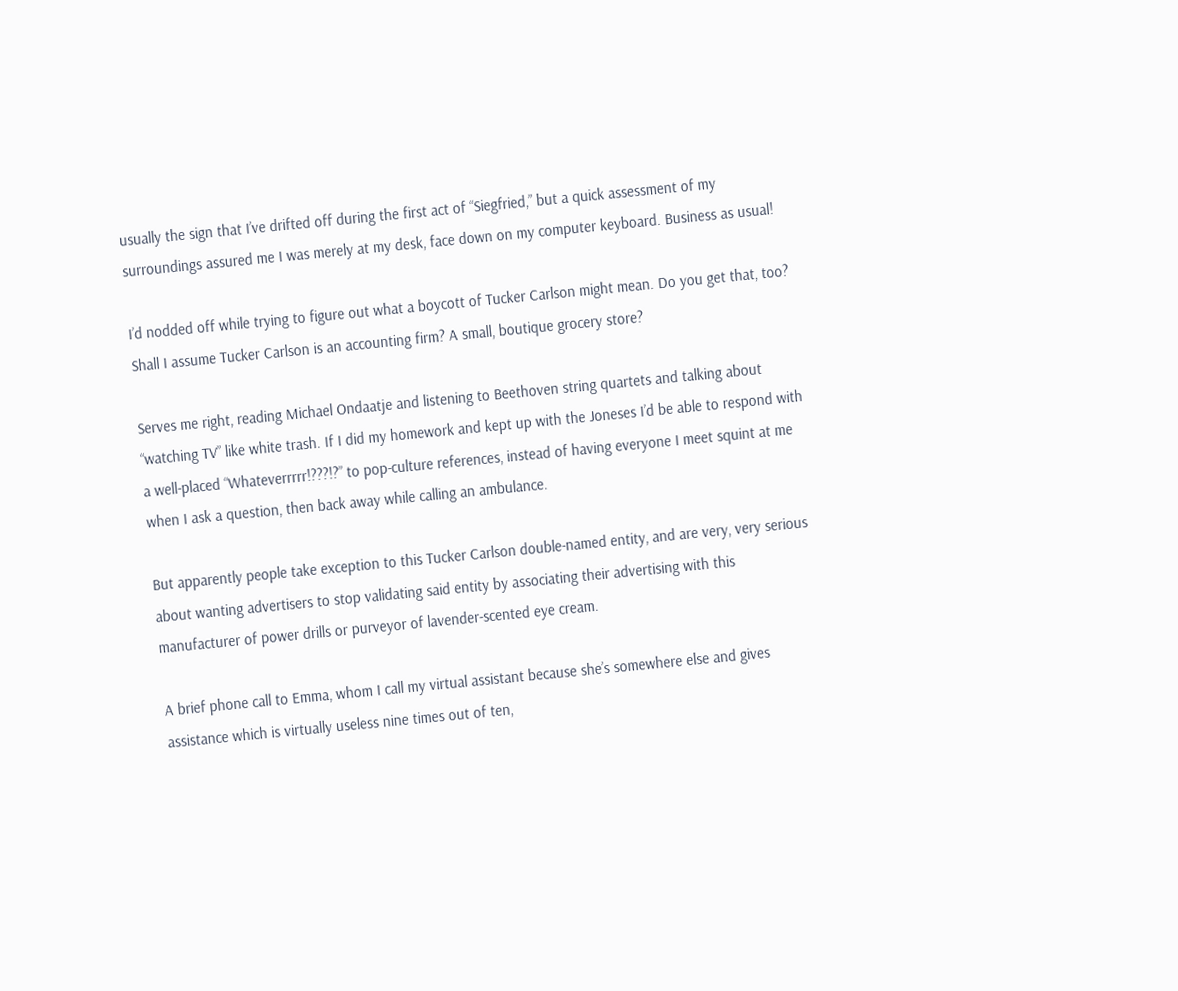usually the sign that I’ve drifted off during the first act of “Siegfried,” but a quick assessment of my surroundings assured me I was merely at my desk, face down on my computer keyboard. Business as usual!

I’d nodded off while trying to figure out what a boycott of Tucker Carlson might mean. Do you get that, too? Shall I assume Tucker Carlson is an accounting firm? A small, boutique grocery store?

Serves me right, reading Michael Ondaatje and listening to Beethoven string quartets and talking about “watching TV” like white trash. If I did my homework and kept up with the Joneses I’d be able to respond with a well-placed “Whateverrrrr!???!?” to pop-culture references, instead of having everyone I meet squint at me when I ask a question, then back away while calling an ambulance.

But apparently people take exception to this Tucker Carlson double-named entity, and are very, very serious about wanting advertisers to stop validating said entity by associating their advertising with this manufacturer of power drills or purveyor of lavender-scented eye cream.

A brief phone call to Emma, whom I call my virtual assistant because she’s somewhere else and gives assistance which is virtually useless nine times out of ten,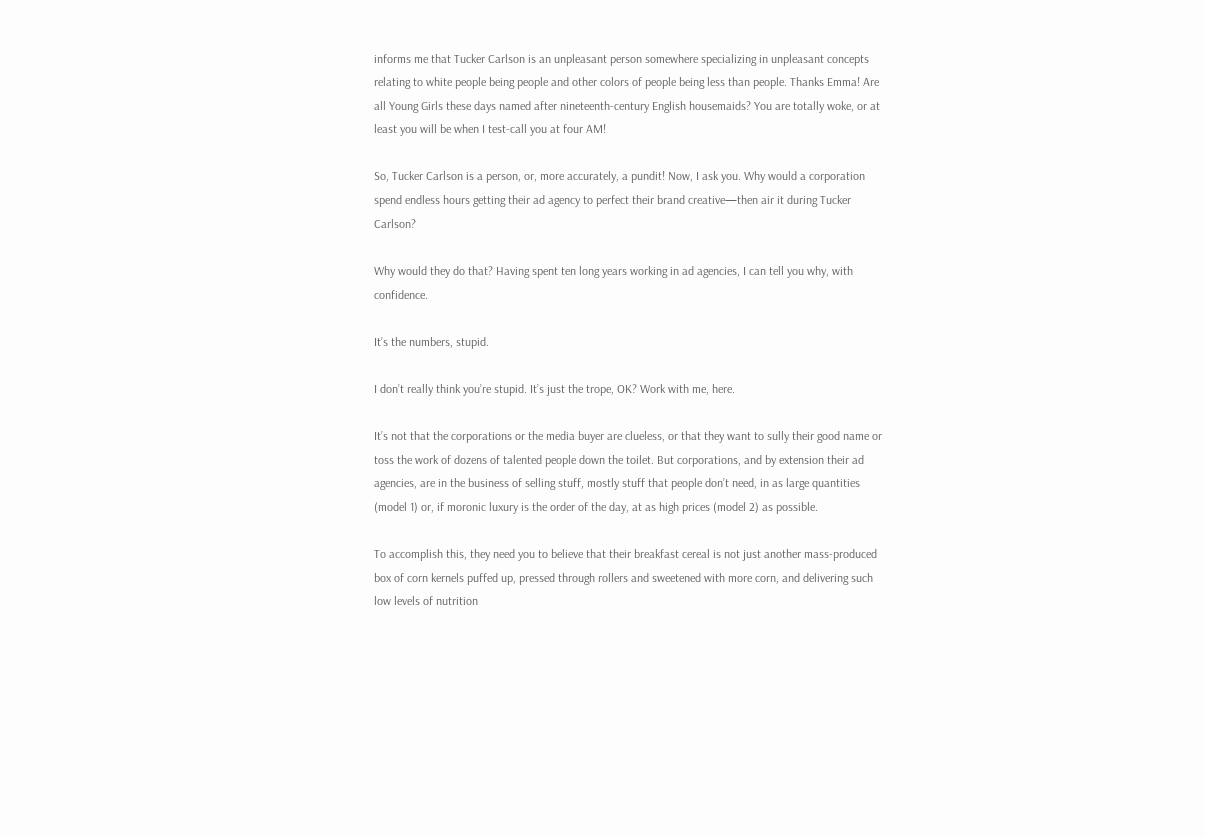informs me that Tucker Carlson is an unpleasant person somewhere specializing in unpleasant concepts relating to white people being people and other colors of people being less than people. Thanks Emma! Are all Young Girls these days named after nineteenth-century English housemaids? You are totally woke, or at least you will be when I test-call you at four AM!

So, Tucker Carlson is a person, or, more accurately, a pundit! Now, I ask you. Why would a corporation spend endless hours getting their ad agency to perfect their brand creative—then air it during Tucker Carlson?

Why would they do that? Having spent ten long years working in ad agencies, I can tell you why, with confidence.

It’s the numbers, stupid.

I don’t really think you’re stupid. It’s just the trope, OK? Work with me, here.

It’s not that the corporations or the media buyer are clueless, or that they want to sully their good name or toss the work of dozens of talented people down the toilet. But corporations, and by extension their ad agencies, are in the business of selling stuff, mostly stuff that people don’t need, in as large quantities (model 1) or, if moronic luxury is the order of the day, at as high prices (model 2) as possible.

To accomplish this, they need you to believe that their breakfast cereal is not just another mass-produced box of corn kernels puffed up, pressed through rollers and sweetened with more corn, and delivering such low levels of nutrition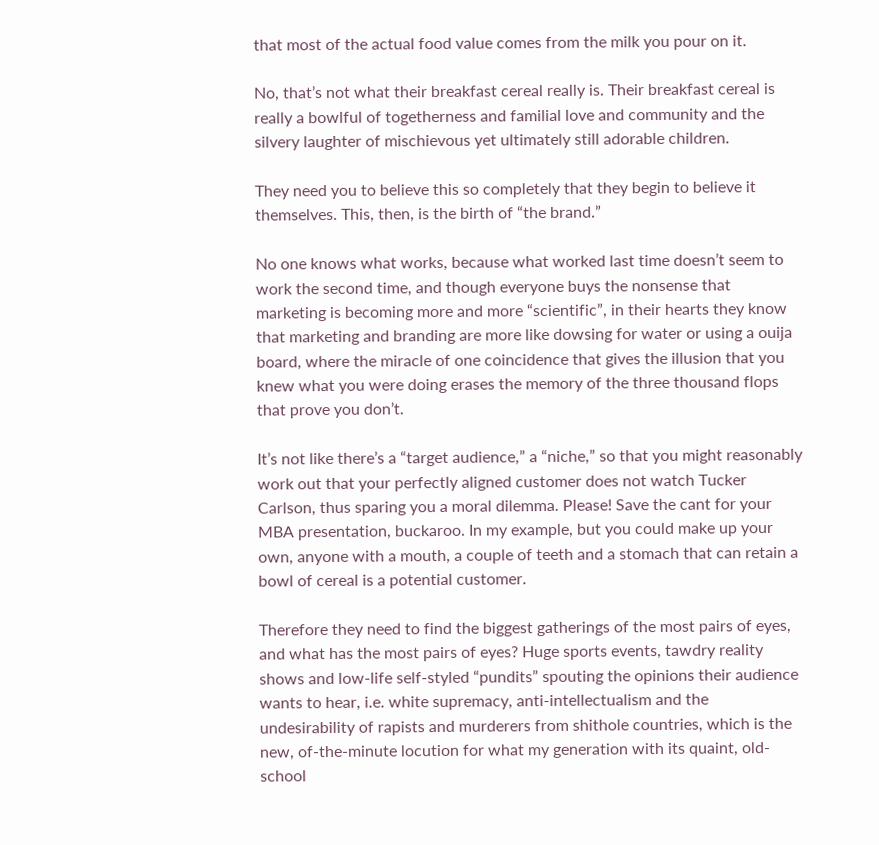that most of the actual food value comes from the milk you pour on it.

No, that’s not what their breakfast cereal really is. Their breakfast cereal is really a bowlful of togetherness and familial love and community and the silvery laughter of mischievous yet ultimately still adorable children.

They need you to believe this so completely that they begin to believe it themselves. This, then, is the birth of “the brand.”

No one knows what works, because what worked last time doesn’t seem to work the second time, and though everyone buys the nonsense that marketing is becoming more and more “scientific”, in their hearts they know that marketing and branding are more like dowsing for water or using a ouija board, where the miracle of one coincidence that gives the illusion that you knew what you were doing erases the memory of the three thousand flops that prove you don’t.

It’s not like there’s a “target audience,” a “niche,” so that you might reasonably work out that your perfectly aligned customer does not watch Tucker Carlson, thus sparing you a moral dilemma. Please! Save the cant for your MBA presentation, buckaroo. In my example, but you could make up your own, anyone with a mouth, a couple of teeth and a stomach that can retain a bowl of cereal is a potential customer.

Therefore they need to find the biggest gatherings of the most pairs of eyes, and what has the most pairs of eyes? Huge sports events, tawdry reality shows and low-life self-styled “pundits” spouting the opinions their audience wants to hear, i.e. white supremacy, anti-intellectualism and the undesirability of rapists and murderers from shithole countries, which is the new, of-the-minute locution for what my generation with its quaint, old-school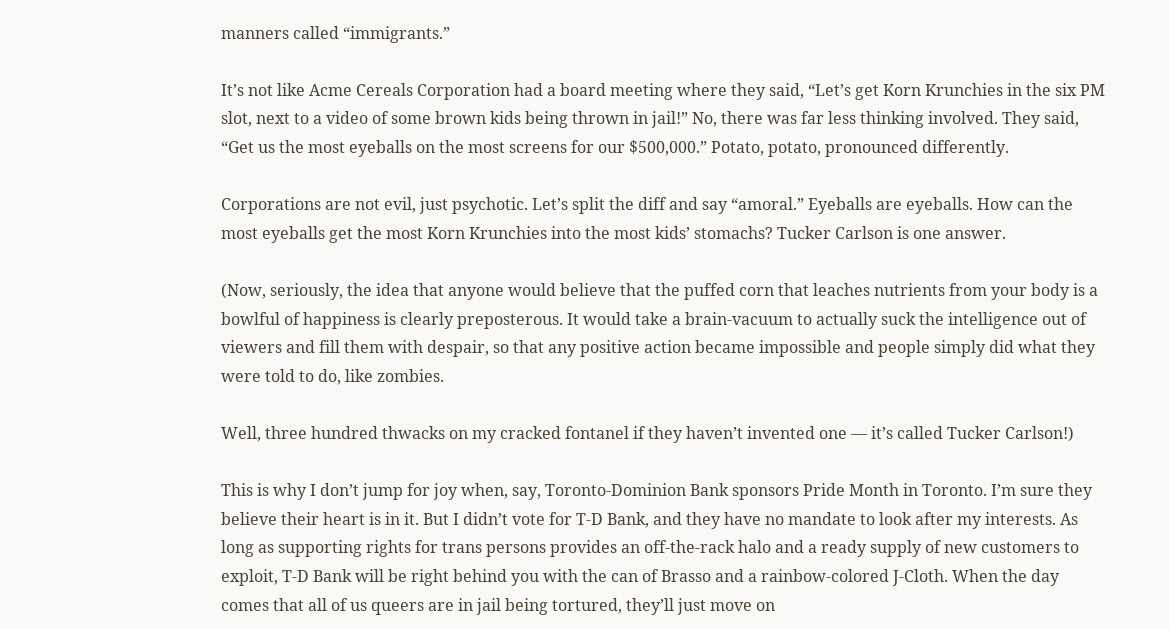manners called “immigrants.”

It’s not like Acme Cereals Corporation had a board meeting where they said, “Let’s get Korn Krunchies in the six PM slot, next to a video of some brown kids being thrown in jail!” No, there was far less thinking involved. They said, “Get us the most eyeballs on the most screens for our $500,000.” Potato, potato, pronounced differently.

Corporations are not evil, just psychotic. Let’s split the diff and say “amoral.” Eyeballs are eyeballs. How can the most eyeballs get the most Korn Krunchies into the most kids’ stomachs? Tucker Carlson is one answer.

(Now, seriously, the idea that anyone would believe that the puffed corn that leaches nutrients from your body is a bowlful of happiness is clearly preposterous. It would take a brain-vacuum to actually suck the intelligence out of viewers and fill them with despair, so that any positive action became impossible and people simply did what they were told to do, like zombies.

Well, three hundred thwacks on my cracked fontanel if they haven’t invented one — it’s called Tucker Carlson!)

This is why I don’t jump for joy when, say, Toronto-Dominion Bank sponsors Pride Month in Toronto. I’m sure they believe their heart is in it. But I didn’t vote for T-D Bank, and they have no mandate to look after my interests. As long as supporting rights for trans persons provides an off-the-rack halo and a ready supply of new customers to exploit, T-D Bank will be right behind you with the can of Brasso and a rainbow-colored J-Cloth. When the day comes that all of us queers are in jail being tortured, they’ll just move on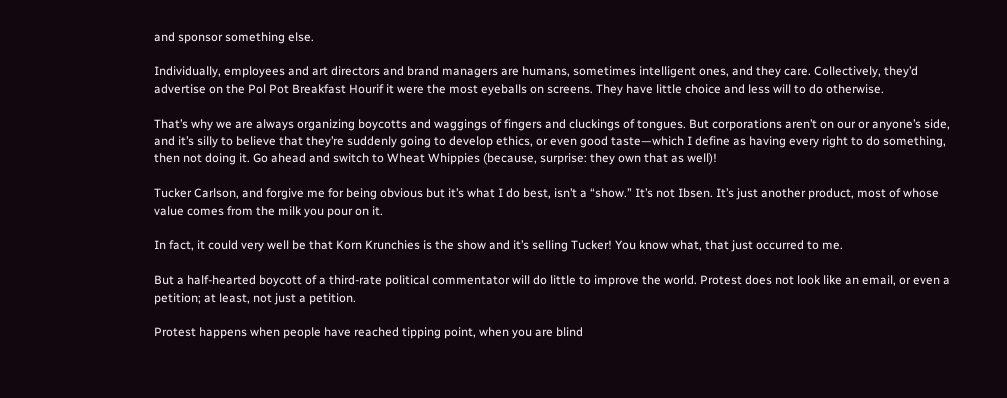and sponsor something else.

Individually, employees and art directors and brand managers are humans, sometimes intelligent ones, and they care. Collectively, they’d advertise on the Pol Pot Breakfast Hourif it were the most eyeballs on screens. They have little choice and less will to do otherwise.

That’s why we are always organizing boycotts and waggings of fingers and cluckings of tongues. But corporations aren’t on our or anyone’s side, and it’s silly to believe that they’re suddenly going to develop ethics, or even good taste—which I define as having every right to do something, then not doing it. Go ahead and switch to Wheat Whippies (because, surprise: they own that as well)!

Tucker Carlson, and forgive me for being obvious but it’s what I do best, isn’t a “show.” It’s not Ibsen. It’s just another product, most of whose value comes from the milk you pour on it.

In fact, it could very well be that Korn Krunchies is the show and it’s selling Tucker! You know what, that just occurred to me.

But a half-hearted boycott of a third-rate political commentator will do little to improve the world. Protest does not look like an email, or even a petition; at least, not just a petition.

Protest happens when people have reached tipping point, when you are blind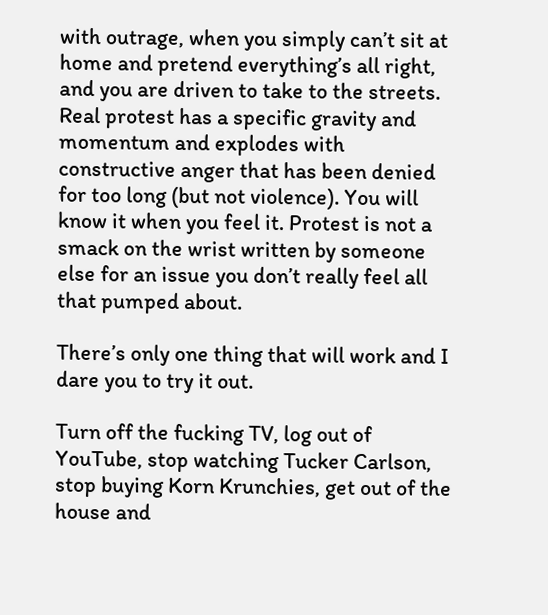with outrage, when you simply can’t sit at home and pretend everything’s all right, and you are driven to take to the streets. Real protest has a specific gravity and momentum and explodes with constructive anger that has been denied for too long (but not violence). You will know it when you feel it. Protest is not a smack on the wrist written by someone else for an issue you don’t really feel all that pumped about.

There’s only one thing that will work and I dare you to try it out.

Turn off the fucking TV, log out of YouTube, stop watching Tucker Carlson, stop buying Korn Krunchies, get out of the house and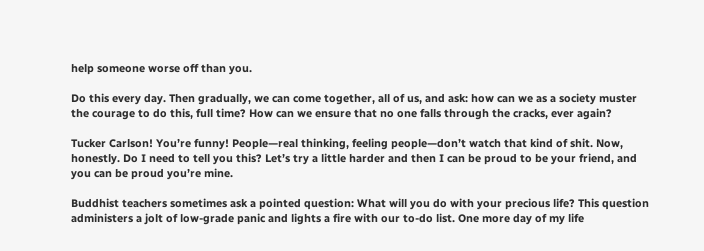help someone worse off than you.

Do this every day. Then gradually, we can come together, all of us, and ask: how can we as a society muster the courage to do this, full time? How can we ensure that no one falls through the cracks, ever again?

Tucker Carlson! You’re funny! People—real thinking, feeling people—don’t watch that kind of shit. Now, honestly. Do I need to tell you this? Let’s try a little harder and then I can be proud to be your friend, and you can be proud you’re mine.

Buddhist teachers sometimes ask a pointed question: What will you do with your precious life? This question administers a jolt of low-grade panic and lights a fire with our to-do list. One more day of my life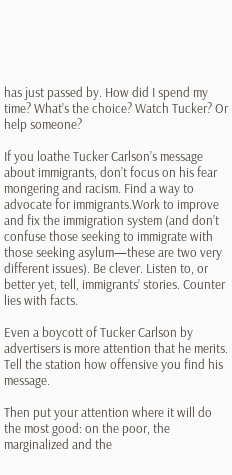has just passed by. How did I spend my time? What’s the choice? Watch Tucker? Or help someone?

If you loathe Tucker Carlson’s message about immigrants, don’t focus on his fear mongering and racism. Find a way to advocate for immigrants.Work to improve and fix the immigration system (and don’t confuse those seeking to immigrate with those seeking asylum—these are two very different issues). Be clever. Listen to, or better yet, tell, immigrants’ stories. Counter lies with facts.

Even a boycott of Tucker Carlson by advertisers is more attention that he merits. Tell the station how offensive you find his message.

Then put your attention where it will do the most good: on the poor, the marginalized and the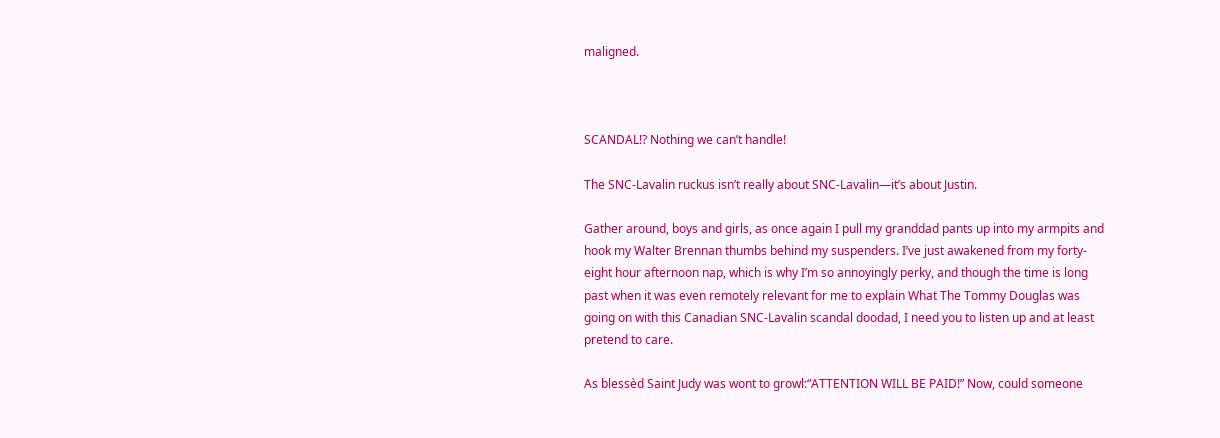maligned.



SCANDAL!? Nothing we can’t handle!

The SNC-Lavalin ruckus isn’t really about SNC-Lavalin—it’s about Justin.

Gather around, boys and girls, as once again I pull my granddad pants up into my armpits and hook my Walter Brennan thumbs behind my suspenders. I’ve just awakened from my forty-eight hour afternoon nap, which is why I’m so annoyingly perky, and though the time is long past when it was even remotely relevant for me to explain What The Tommy Douglas was going on with this Canadian SNC-Lavalin scandal doodad, I need you to listen up and at least pretend to care.

As blessèd Saint Judy was wont to growl:“ATTENTION WILL BE PAID!” Now, could someone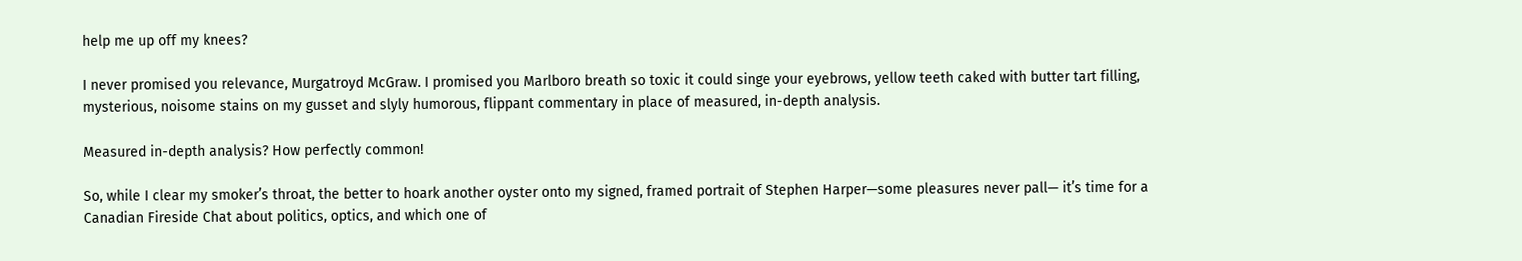help me up off my knees?

I never promised you relevance, Murgatroyd McGraw. I promised you Marlboro breath so toxic it could singe your eyebrows, yellow teeth caked with butter tart filling, mysterious, noisome stains on my gusset and slyly humorous, flippant commentary in place of measured, in-depth analysis.

Measured in-depth analysis? How perfectly common!

So, while I clear my smoker’s throat, the better to hoark another oyster onto my signed, framed portrait of Stephen Harper—some pleasures never pall— it’s time for a Canadian Fireside Chat about politics, optics, and which one of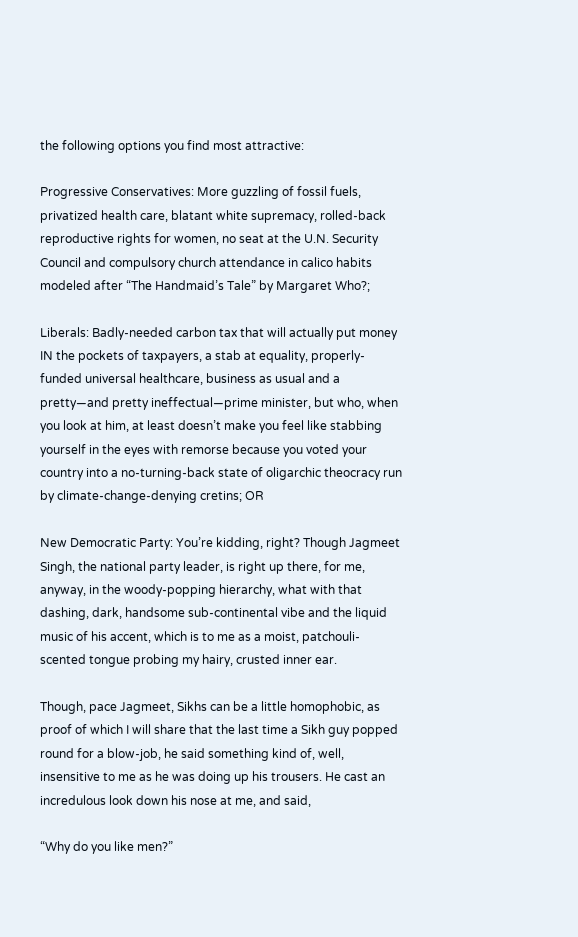the following options you find most attractive:

Progressive Conservatives: More guzzling of fossil fuels, privatized health care, blatant white supremacy, rolled-back reproductive rights for women, no seat at the U.N. Security Council and compulsory church attendance in calico habits modeled after “The Handmaid’s Tale” by Margaret Who?;

Liberals: Badly-needed carbon tax that will actually put money IN the pockets of taxpayers, a stab at equality, properly-funded universal healthcare, business as usual and a pretty—and pretty ineffectual—prime minister, but who, when you look at him, at least doesn’t make you feel like stabbing yourself in the eyes with remorse because you voted your country into a no-turning-back state of oligarchic theocracy run by climate-change-denying cretins; OR

New Democratic Party: You’re kidding, right? Though Jagmeet Singh, the national party leader, is right up there, for me, anyway, in the woody-popping hierarchy, what with that dashing, dark, handsome sub-continental vibe and the liquid music of his accent, which is to me as a moist, patchouli-scented tongue probing my hairy, crusted inner ear.

Though, pace Jagmeet, Sikhs can be a little homophobic, as proof of which I will share that the last time a Sikh guy popped round for a blow-job, he said something kind of, well, insensitive to me as he was doing up his trousers. He cast an incredulous look down his nose at me, and said,

“Why do you like men?”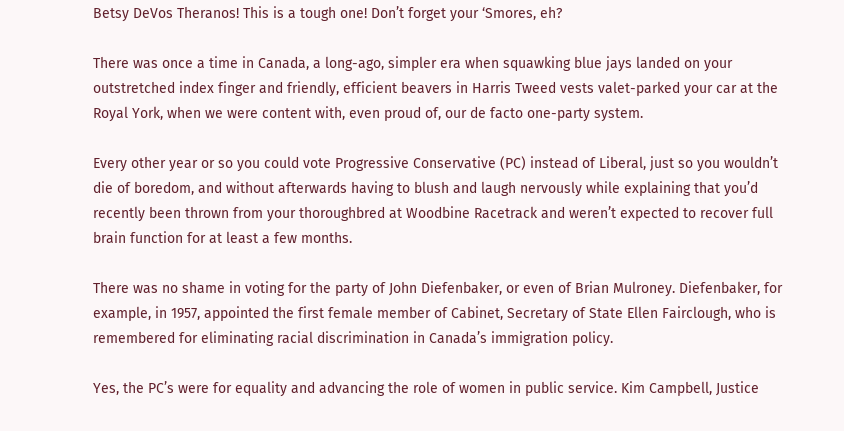Betsy DeVos Theranos! This is a tough one! Don’t forget your ‘Smores, eh?

There was once a time in Canada, a long-ago, simpler era when squawking blue jays landed on your outstretched index finger and friendly, efficient beavers in Harris Tweed vests valet-parked your car at the Royal York, when we were content with, even proud of, our de facto one-party system.

Every other year or so you could vote Progressive Conservative (PC) instead of Liberal, just so you wouldn’t die of boredom, and without afterwards having to blush and laugh nervously while explaining that you’d recently been thrown from your thoroughbred at Woodbine Racetrack and weren’t expected to recover full brain function for at least a few months.

There was no shame in voting for the party of John Diefenbaker, or even of Brian Mulroney. Diefenbaker, for example, in 1957, appointed the first female member of Cabinet, Secretary of State Ellen Fairclough, who is remembered for eliminating racial discrimination in Canada’s immigration policy.

Yes, the PC’s were for equality and advancing the role of women in public service. Kim Campbell, Justice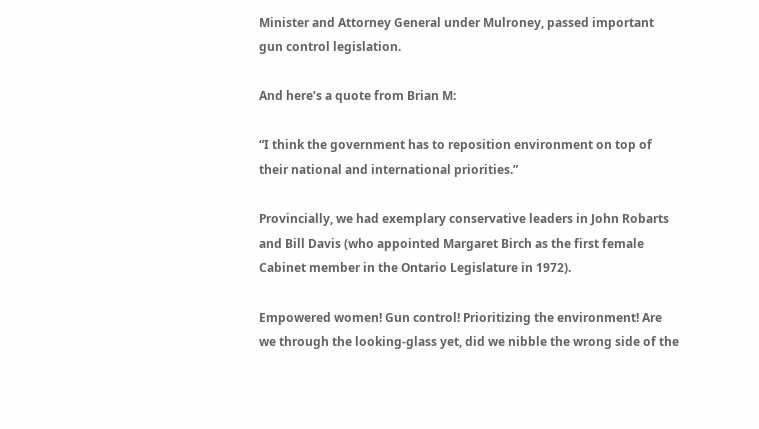Minister and Attorney General under Mulroney, passed important gun control legislation.

And here’s a quote from Brian M:

“I think the government has to reposition environment on top of their national and international priorities.”

Provincially, we had exemplary conservative leaders in John Robarts and Bill Davis (who appointed Margaret Birch as the first female Cabinet member in the Ontario Legislature in 1972).

Empowered women! Gun control! Prioritizing the environment! Are we through the looking-glass yet, did we nibble the wrong side of the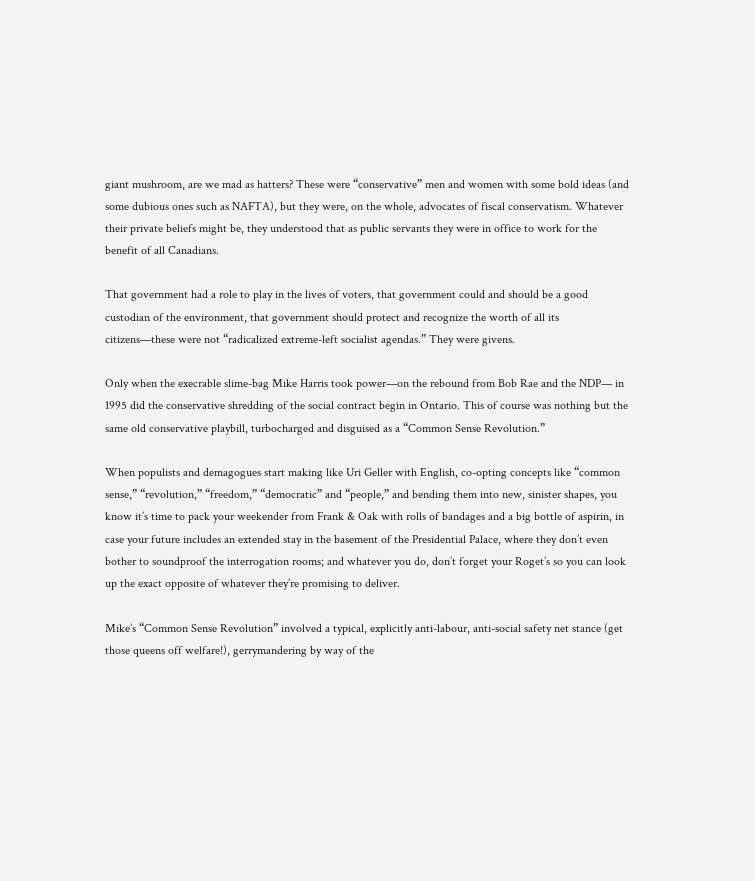giant mushroom, are we mad as hatters? These were “conservative” men and women with some bold ideas (and some dubious ones such as NAFTA), but they were, on the whole, advocates of fiscal conservatism. Whatever their private beliefs might be, they understood that as public servants they were in office to work for the benefit of all Canadians.

That government had a role to play in the lives of voters, that government could and should be a good custodian of the environment, that government should protect and recognize the worth of all its citizens—these were not “radicalized extreme-left socialist agendas.” They were givens.

Only when the execrable slime-bag Mike Harris took power—on the rebound from Bob Rae and the NDP— in 1995 did the conservative shredding of the social contract begin in Ontario. This of course was nothing but the same old conservative playbill, turbocharged and disguised as a “Common Sense Revolution.”

When populists and demagogues start making like Uri Geller with English, co-opting concepts like “common sense,” “revolution,” “freedom,” “democratic” and “people,” and bending them into new, sinister shapes, you know it’s time to pack your weekender from Frank & Oak with rolls of bandages and a big bottle of aspirin, in case your future includes an extended stay in the basement of the Presidential Palace, where they don’t even bother to soundproof the interrogation rooms; and whatever you do, don’t forget your Roget’s so you can look up the exact opposite of whatever they’re promising to deliver.

Mike’s “Common Sense Revolution” involved a typical, explicitly anti-labour, anti-social safety net stance (get those queens off welfare!), gerrymandering by way of the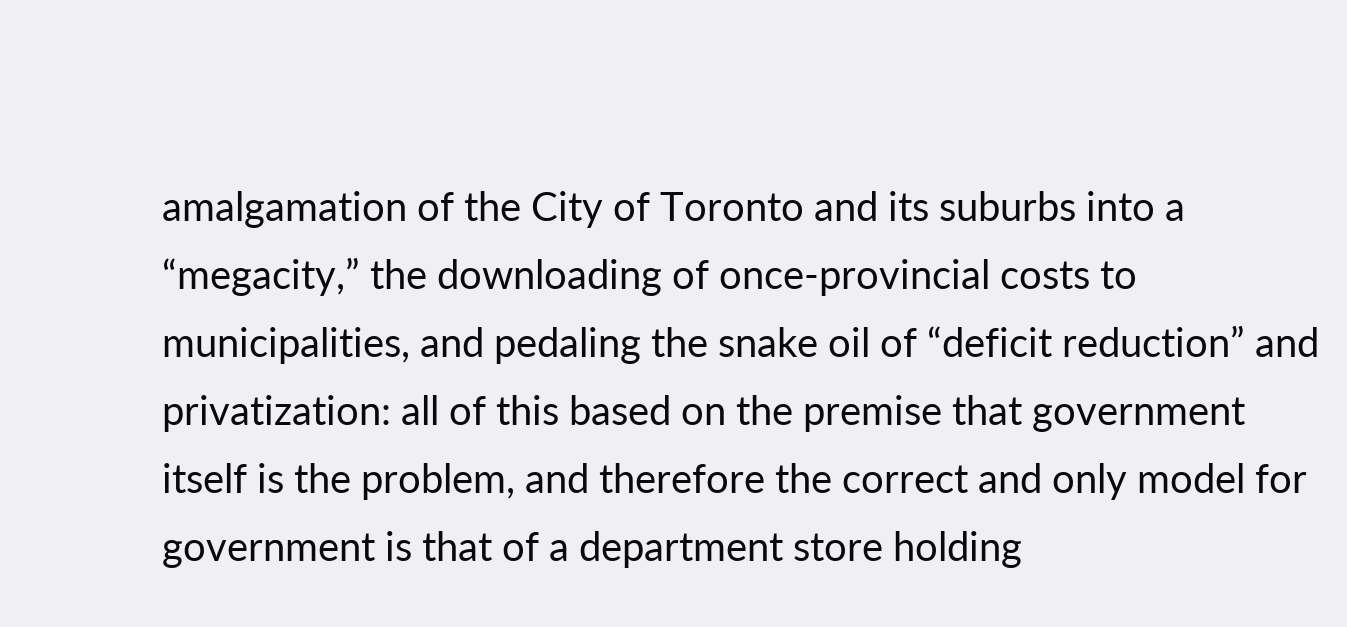amalgamation of the City of Toronto and its suburbs into a “megacity,” the downloading of once-provincial costs to municipalities, and pedaling the snake oil of “deficit reduction” and privatization: all of this based on the premise that government itself is the problem, and therefore the correct and only model for government is that of a department store holding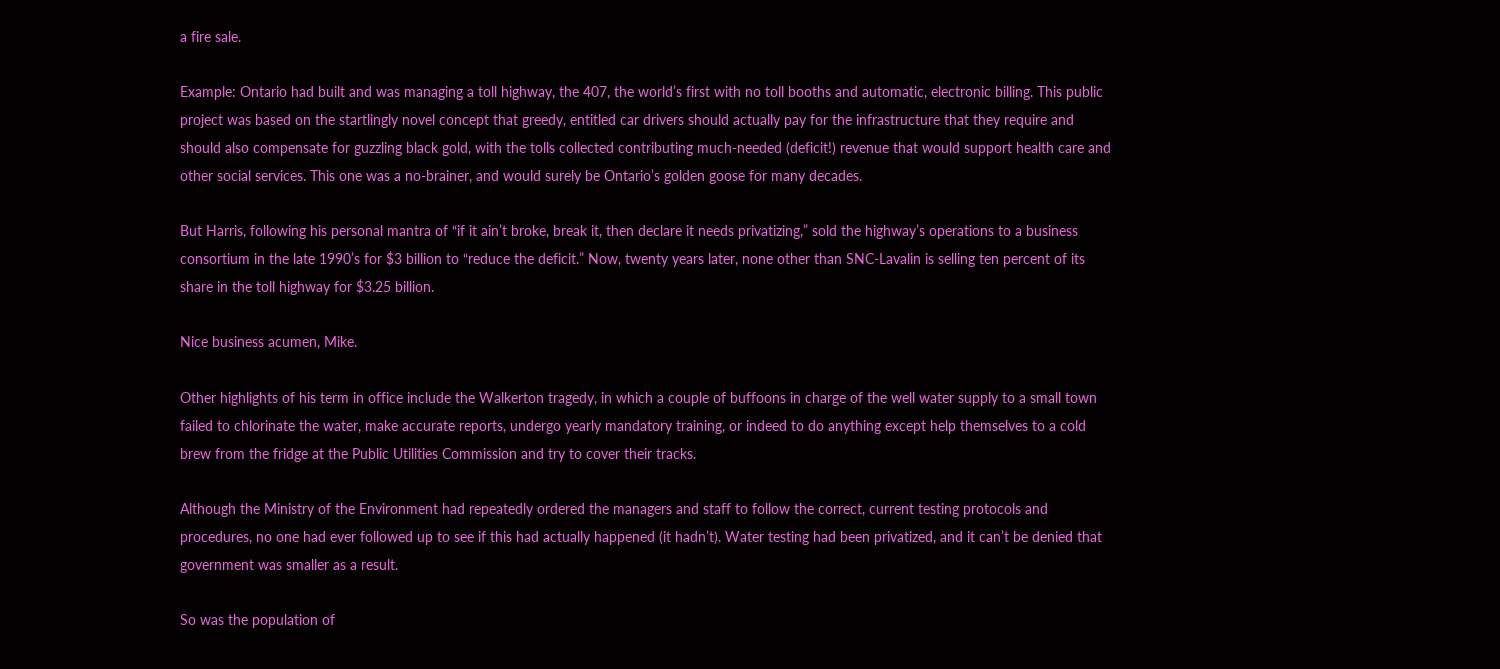a fire sale.

Example: Ontario had built and was managing a toll highway, the 407, the world’s first with no toll booths and automatic, electronic billing. This public project was based on the startlingly novel concept that greedy, entitled car drivers should actually pay for the infrastructure that they require and should also compensate for guzzling black gold, with the tolls collected contributing much-needed (deficit!) revenue that would support health care and other social services. This one was a no-brainer, and would surely be Ontario’s golden goose for many decades.

But Harris, following his personal mantra of “if it ain’t broke, break it, then declare it needs privatizing,” sold the highway’s operations to a business consortium in the late 1990’s for $3 billion to “reduce the deficit.” Now, twenty years later, none other than SNC-Lavalin is selling ten percent of its share in the toll highway for $3.25 billion.

Nice business acumen, Mike.

Other highlights of his term in office include the Walkerton tragedy, in which a couple of buffoons in charge of the well water supply to a small town failed to chlorinate the water, make accurate reports, undergo yearly mandatory training, or indeed to do anything except help themselves to a cold brew from the fridge at the Public Utilities Commission and try to cover their tracks.

Although the Ministry of the Environment had repeatedly ordered the managers and staff to follow the correct, current testing protocols and procedures, no one had ever followed up to see if this had actually happened (it hadn’t). Water testing had been privatized, and it can’t be denied that government was smaller as a result.

So was the population of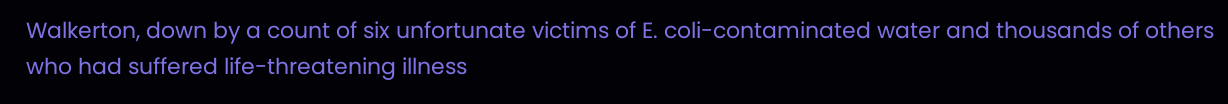Walkerton, down by a count of six unfortunate victims of E. coli-contaminated water and thousands of others who had suffered life-threatening illness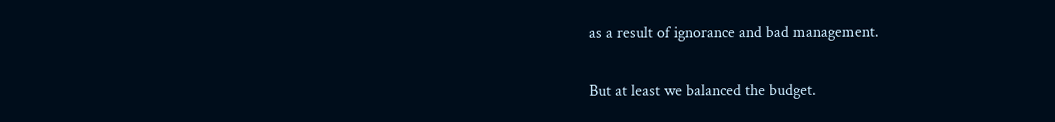as a result of ignorance and bad management.

But at least we balanced the budget.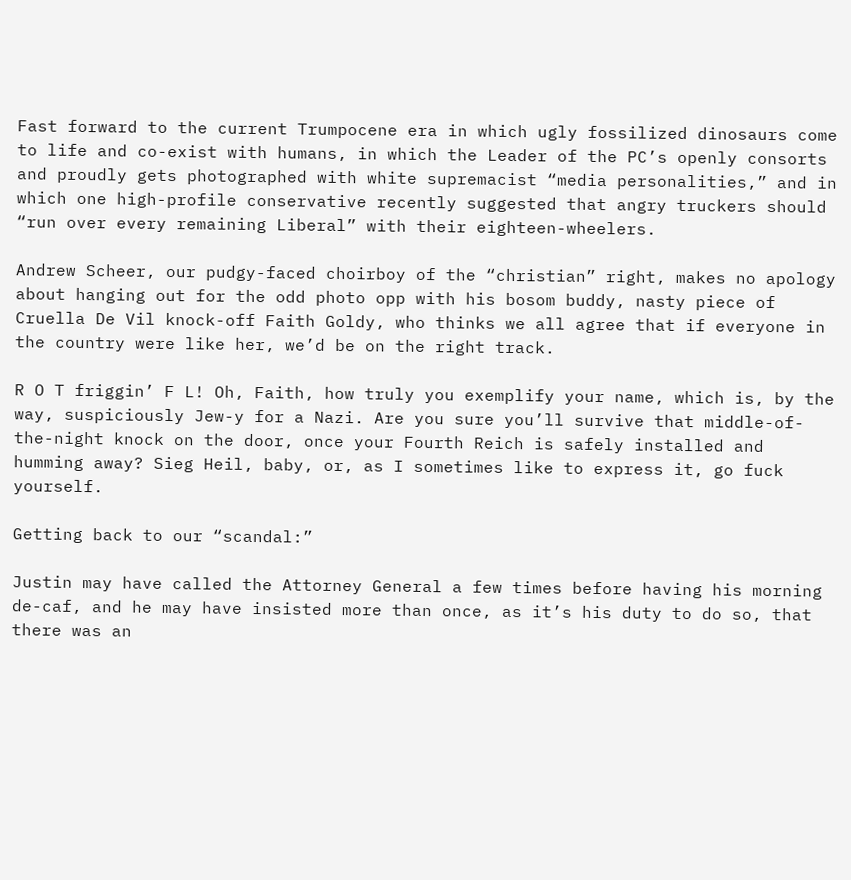Fast forward to the current Trumpocene era in which ugly fossilized dinosaurs come to life and co-exist with humans, in which the Leader of the PC’s openly consorts and proudly gets photographed with white supremacist “media personalities,” and in which one high-profile conservative recently suggested that angry truckers should “run over every remaining Liberal” with their eighteen-wheelers.

Andrew Scheer, our pudgy-faced choirboy of the “christian” right, makes no apology about hanging out for the odd photo opp with his bosom buddy, nasty piece of Cruella De Vil knock-off Faith Goldy, who thinks we all agree that if everyone in the country were like her, we’d be on the right track.

R O T friggin’ F L! Oh, Faith, how truly you exemplify your name, which is, by the way, suspiciously Jew-y for a Nazi. Are you sure you’ll survive that middle-of-the-night knock on the door, once your Fourth Reich is safely installed and humming away? Sieg Heil, baby, or, as I sometimes like to express it, go fuck yourself.

Getting back to our “scandal:”

Justin may have called the Attorney General a few times before having his morning de-caf, and he may have insisted more than once, as it’s his duty to do so, that there was an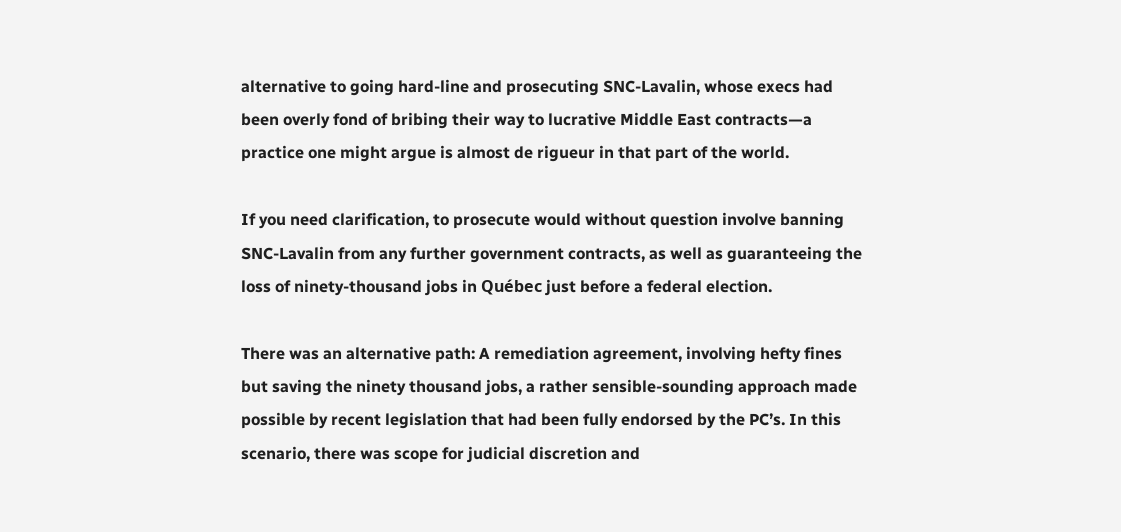alternative to going hard-line and prosecuting SNC-Lavalin, whose execs had been overly fond of bribing their way to lucrative Middle East contracts—a practice one might argue is almost de rigueur in that part of the world.

If you need clarification, to prosecute would without question involve banning SNC-Lavalin from any further government contracts, as well as guaranteeing the loss of ninety-thousand jobs in Québec just before a federal election.

There was an alternative path: A remediation agreement, involving hefty fines but saving the ninety thousand jobs, a rather sensible-sounding approach made possible by recent legislation that had been fully endorsed by the PC’s. In this scenario, there was scope for judicial discretion and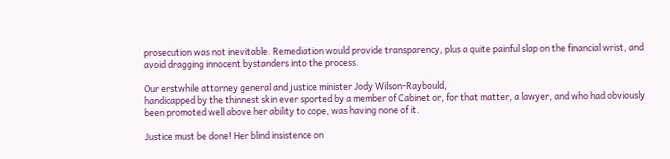prosecution was not inevitable. Remediation would provide transparency, plus a quite painful slap on the financial wrist, and avoid dragging innocent bystanders into the process.

Our erstwhile attorney general and justice minister Jody Wilson-Raybould,
handicapped by the thinnest skin ever sported by a member of Cabinet or, for that matter, a lawyer, and who had obviously been promoted well above her ability to cope, was having none of it.

Justice must be done! Her blind insistence on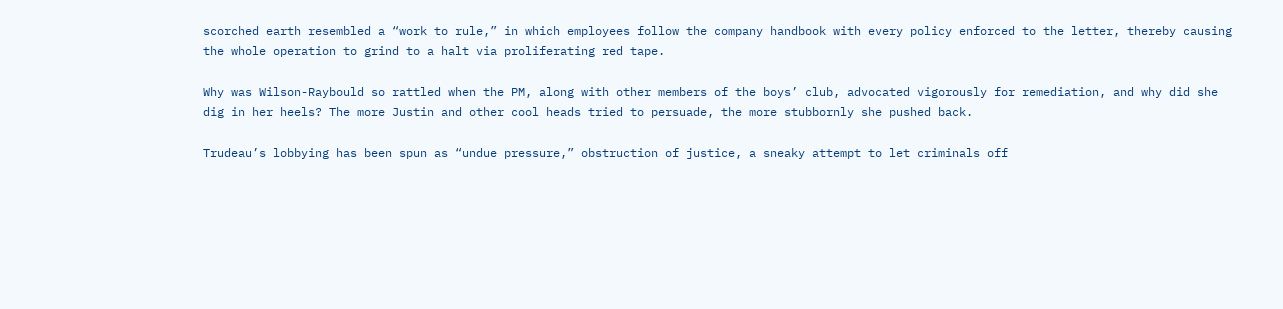scorched earth resembled a “work to rule,” in which employees follow the company handbook with every policy enforced to the letter, thereby causing the whole operation to grind to a halt via proliferating red tape.

Why was Wilson-Raybould so rattled when the PM, along with other members of the boys’ club, advocated vigorously for remediation, and why did she dig in her heels? The more Justin and other cool heads tried to persuade, the more stubbornly she pushed back.

Trudeau’s lobbying has been spun as “undue pressure,” obstruction of justice, a sneaky attempt to let criminals off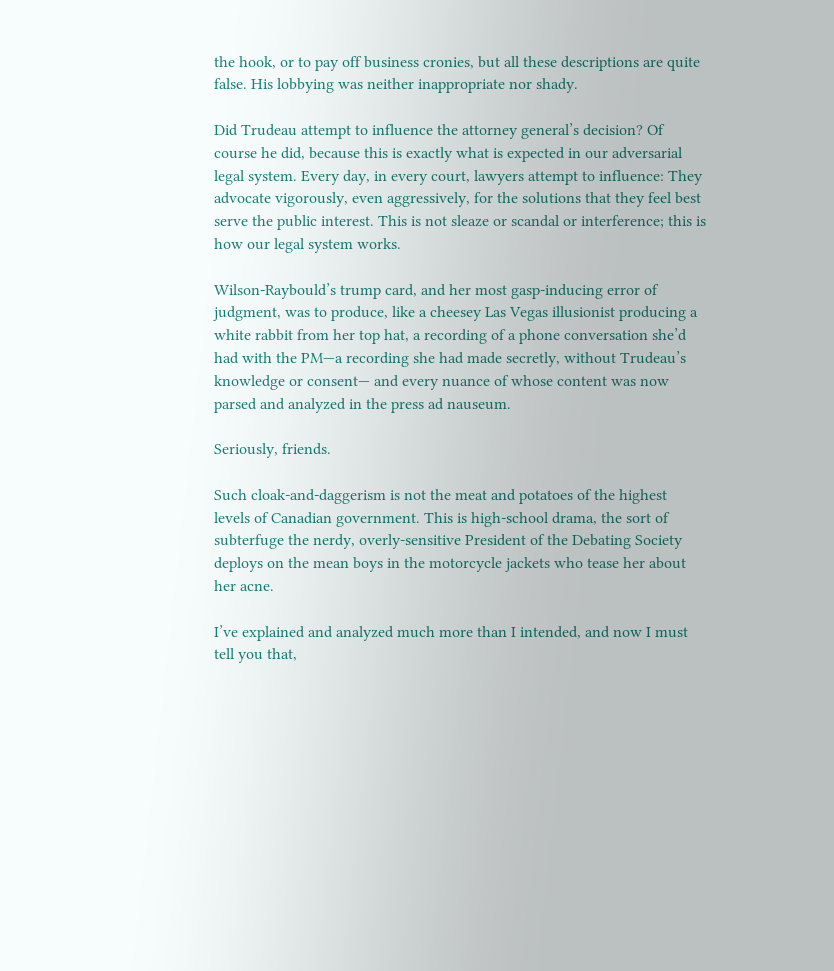the hook, or to pay off business cronies, but all these descriptions are quite false. His lobbying was neither inappropriate nor shady.

Did Trudeau attempt to influence the attorney general’s decision? Of course he did, because this is exactly what is expected in our adversarial legal system. Every day, in every court, lawyers attempt to influence: They advocate vigorously, even aggressively, for the solutions that they feel best serve the public interest. This is not sleaze or scandal or interference; this is how our legal system works.

Wilson-Raybould’s trump card, and her most gasp-inducing error of judgment, was to produce, like a cheesey Las Vegas illusionist producing a white rabbit from her top hat, a recording of a phone conversation she’d had with the PM—a recording she had made secretly, without Trudeau’s knowledge or consent— and every nuance of whose content was now parsed and analyzed in the press ad nauseum.

Seriously, friends.

Such cloak-and-daggerism is not the meat and potatoes of the highest levels of Canadian government. This is high-school drama, the sort of subterfuge the nerdy, overly-sensitive President of the Debating Society deploys on the mean boys in the motorcycle jackets who tease her about her acne.

I’ve explained and analyzed much more than I intended, and now I must tell you that,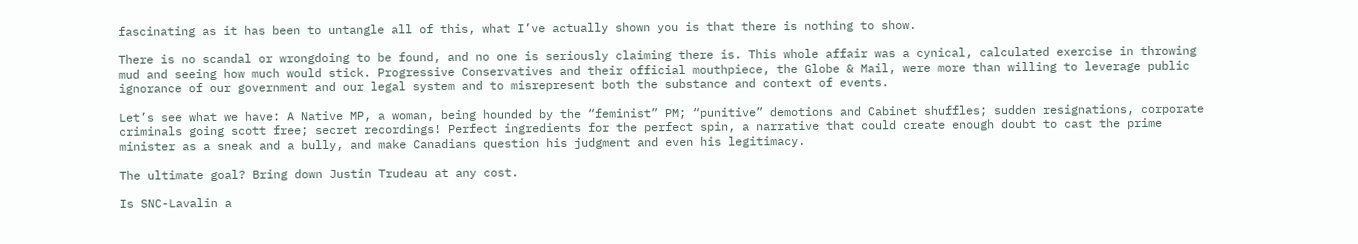fascinating as it has been to untangle all of this, what I’ve actually shown you is that there is nothing to show.

There is no scandal or wrongdoing to be found, and no one is seriously claiming there is. This whole affair was a cynical, calculated exercise in throwing mud and seeing how much would stick. Progressive Conservatives and their official mouthpiece, the Globe & Mail, were more than willing to leverage public ignorance of our government and our legal system and to misrepresent both the substance and context of events.

Let’s see what we have: A Native MP, a woman, being hounded by the “feminist” PM; “punitive” demotions and Cabinet shuffles; sudden resignations, corporate criminals going scott free; secret recordings! Perfect ingredients for the perfect spin, a narrative that could create enough doubt to cast the prime minister as a sneak and a bully, and make Canadians question his judgment and even his legitimacy.

The ultimate goal? Bring down Justin Trudeau at any cost.

Is SNC-Lavalin a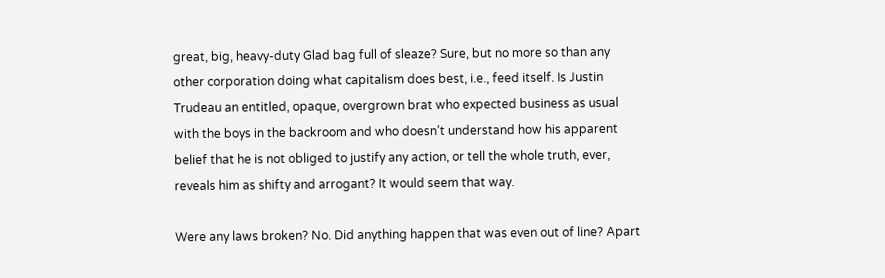great, big, heavy-duty Glad bag full of sleaze? Sure, but no more so than any other corporation doing what capitalism does best, i.e., feed itself. Is Justin Trudeau an entitled, opaque, overgrown brat who expected business as usual with the boys in the backroom and who doesn’t understand how his apparent belief that he is not obliged to justify any action, or tell the whole truth, ever, reveals him as shifty and arrogant? It would seem that way.

Were any laws broken? No. Did anything happen that was even out of line? Apart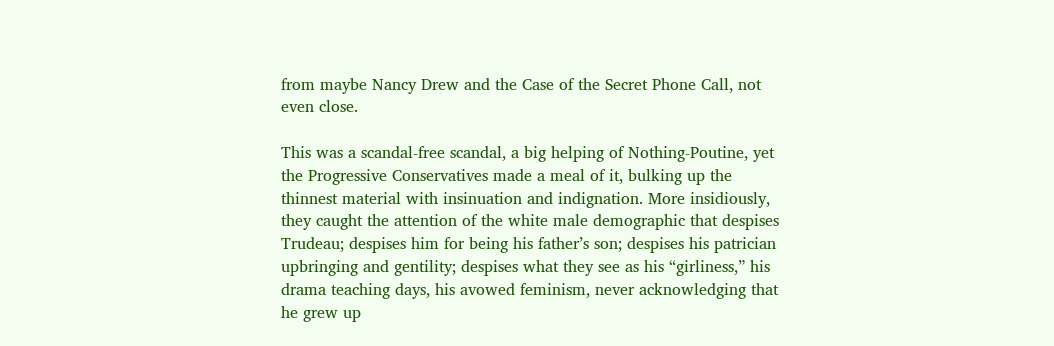from maybe Nancy Drew and the Case of the Secret Phone Call, not even close.

This was a scandal-free scandal, a big helping of Nothing-Poutine, yet the Progressive Conservatives made a meal of it, bulking up the thinnest material with insinuation and indignation. More insidiously, they caught the attention of the white male demographic that despises Trudeau; despises him for being his father’s son; despises his patrician upbringing and gentility; despises what they see as his “girliness,” his drama teaching days, his avowed feminism, never acknowledging that he grew up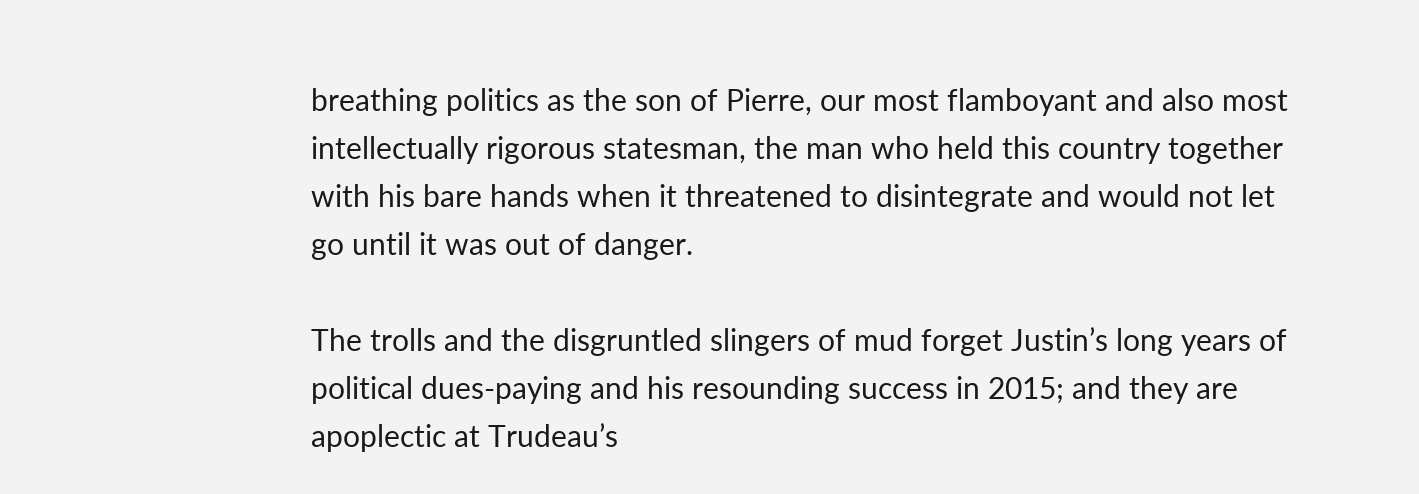breathing politics as the son of Pierre, our most flamboyant and also most intellectually rigorous statesman, the man who held this country together with his bare hands when it threatened to disintegrate and would not let go until it was out of danger.

The trolls and the disgruntled slingers of mud forget Justin’s long years of political dues-paying and his resounding success in 2015; and they are apoplectic at Trudeau’s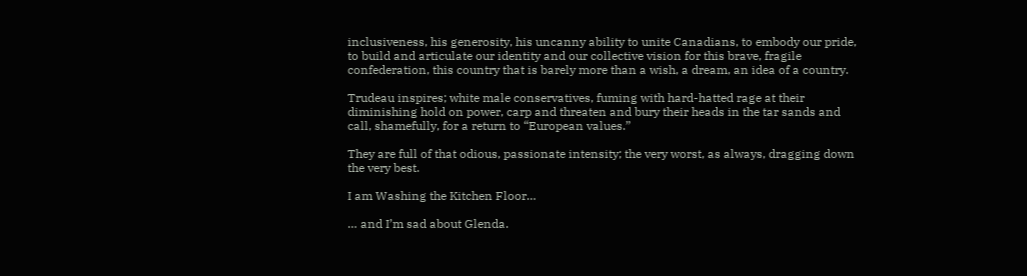inclusiveness, his generosity, his uncanny ability to unite Canadians, to embody our pride, to build and articulate our identity and our collective vision for this brave, fragile confederation, this country that is barely more than a wish, a dream, an idea of a country.

Trudeau inspires; white male conservatives, fuming with hard-hatted rage at their diminishing hold on power, carp and threaten and bury their heads in the tar sands and call, shamefully, for a return to “European values.”

They are full of that odious, passionate intensity; the very worst, as always, dragging down the very best.

I am Washing the Kitchen Floor…

… and I’m sad about Glenda.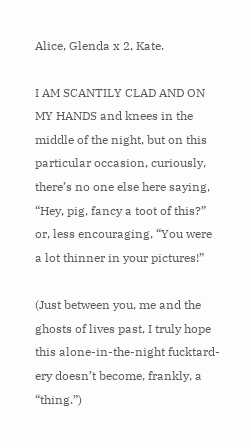Alice, Glenda x 2, Kate.

I AM SCANTILY CLAD AND ON MY HANDS and knees in the middle of the night, but on this particular occasion, curiously, there’s no one else here saying, “Hey, pig, fancy a toot of this?” or, less encouraging, “You were a lot thinner in your pictures!”

(Just between you, me and the ghosts of lives past, I truly hope this alone-in-the-night fucktard-ery doesn’t become, frankly, a “thing.”)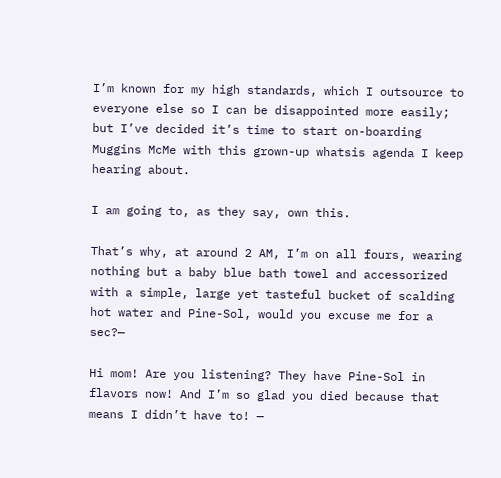I’m known for my high standards, which I outsource to everyone else so I can be disappointed more easily; but I’ve decided it’s time to start on-boarding Muggins McMe with this grown-up whatsis agenda I keep hearing about.

I am going to, as they say, own this.

That’s why, at around 2 AM, I’m on all fours, wearing nothing but a baby blue bath towel and accessorized with a simple, large yet tasteful bucket of scalding hot water and Pine-Sol, would you excuse me for a sec?—

Hi mom! Are you listening? They have Pine-Sol in flavors now! And I’m so glad you died because that means I didn’t have to! —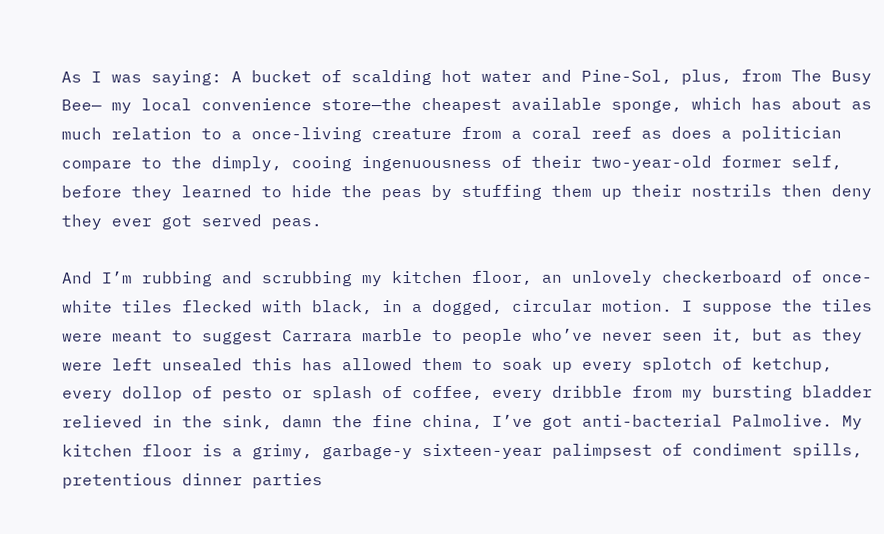As I was saying: A bucket of scalding hot water and Pine-Sol, plus, from The Busy Bee— my local convenience store—the cheapest available sponge, which has about as much relation to a once-living creature from a coral reef as does a politician compare to the dimply, cooing ingenuousness of their two-year-old former self, before they learned to hide the peas by stuffing them up their nostrils then deny they ever got served peas.

And I’m rubbing and scrubbing my kitchen floor, an unlovely checkerboard of once-white tiles flecked with black, in a dogged, circular motion. I suppose the tiles were meant to suggest Carrara marble to people who’ve never seen it, but as they were left unsealed this has allowed them to soak up every splotch of ketchup, every dollop of pesto or splash of coffee, every dribble from my bursting bladder relieved in the sink, damn the fine china, I’ve got anti-bacterial Palmolive. My kitchen floor is a grimy, garbage-y sixteen-year palimpsest of condiment spills, pretentious dinner parties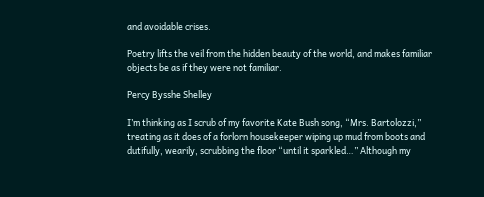and avoidable crises.

Poetry lifts the veil from the hidden beauty of the world, and makes familiar objects be as if they were not familiar.

Percy Bysshe Shelley

I’m thinking as I scrub of my favorite Kate Bush song, “Mrs. Bartolozzi,” treating as it does of a forlorn housekeeper wiping up mud from boots and dutifully, wearily, scrubbing the floor “until it sparkled…” Although my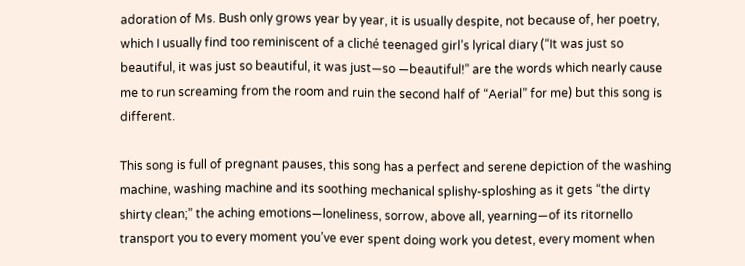adoration of Ms. Bush only grows year by year, it is usually despite, not because of, her poetry, which I usually find too reminiscent of a cliché teenaged girl’s lyrical diary (“It was just so beautiful, it was just so beautiful, it was just—so —beautiful!” are the words which nearly cause me to run screaming from the room and ruin the second half of “Aerial” for me) but this song is different.

This song is full of pregnant pauses, this song has a perfect and serene depiction of the washing machine, washing machine and its soothing mechanical splishy-sploshing as it gets “the dirty shirty clean;” the aching emotions—loneliness, sorrow, above all, yearning—of its ritornello transport you to every moment you’ve ever spent doing work you detest, every moment when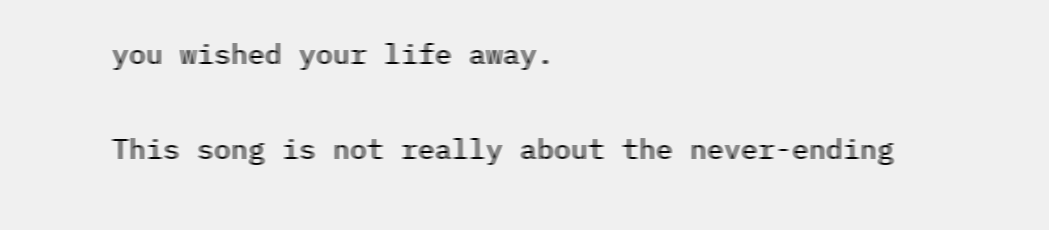you wished your life away.

This song is not really about the never-ending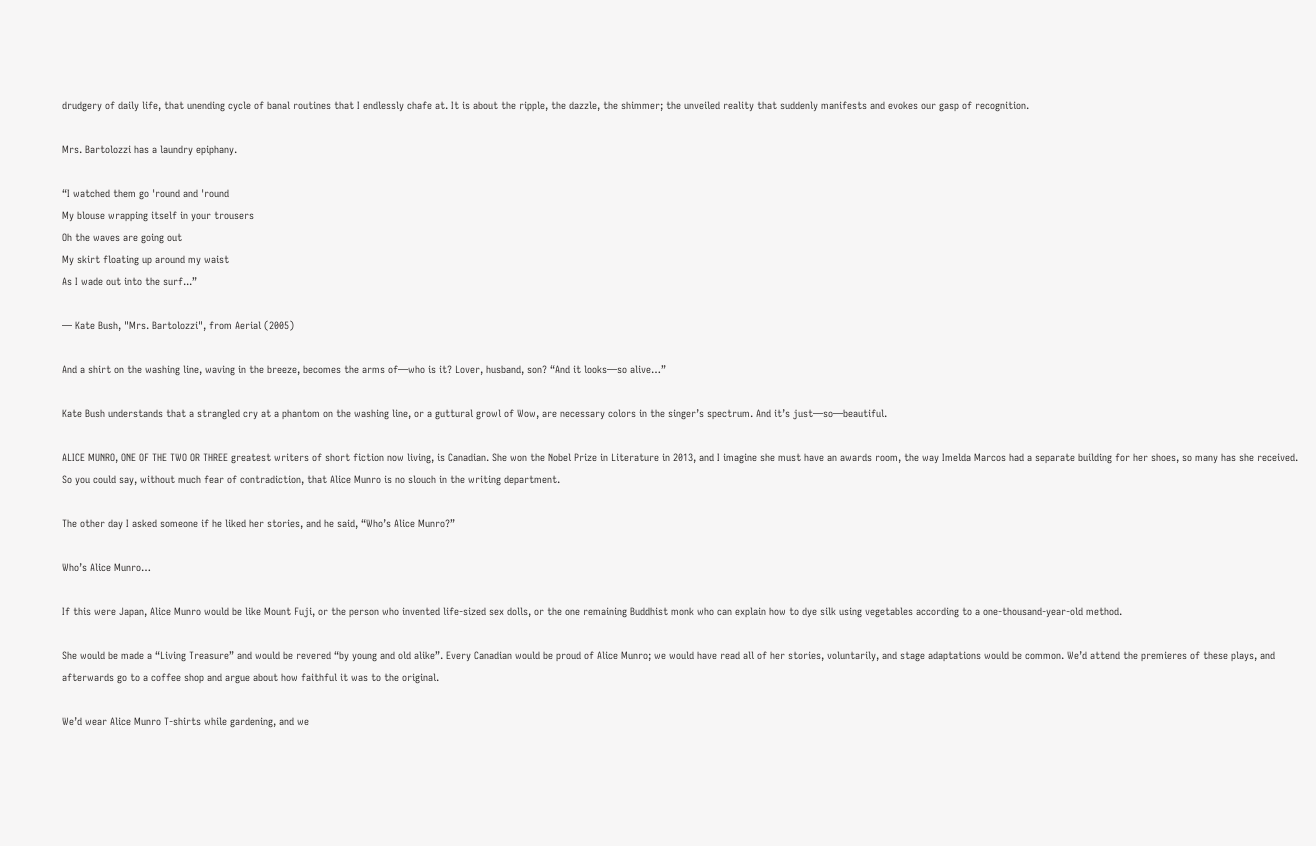drudgery of daily life, that unending cycle of banal routines that I endlessly chafe at. It is about the ripple, the dazzle, the shimmer; the unveiled reality that suddenly manifests and evokes our gasp of recognition.

Mrs. Bartolozzi has a laundry epiphany.

“I watched them go 'round and 'round
My blouse wrapping itself in your trousers
Oh the waves are going out
My skirt floating up around my waist
As I wade out into the surf...”

— Kate Bush, "Mrs. Bartolozzi", from Aerial (2005)

And a shirt on the washing line, waving in the breeze, becomes the arms of—who is it? Lover, husband, son? “And it looks—so alive…”

Kate Bush understands that a strangled cry at a phantom on the washing line, or a guttural growl of Wow, are necessary colors in the singer’s spectrum. And it’s just—so—beautiful.

ALICE MUNRO, ONE OF THE TWO OR THREE greatest writers of short fiction now living, is Canadian. She won the Nobel Prize in Literature in 2013, and I imagine she must have an awards room, the way Imelda Marcos had a separate building for her shoes, so many has she received.  So you could say, without much fear of contradiction, that Alice Munro is no slouch in the writing department.

The other day I asked someone if he liked her stories, and he said, “Who’s Alice Munro?”

Who’s Alice Munro…

If this were Japan, Alice Munro would be like Mount Fuji, or the person who invented life-sized sex dolls, or the one remaining Buddhist monk who can explain how to dye silk using vegetables according to a one-thousand-year-old method.

She would be made a “Living Treasure” and would be revered “by young and old alike”. Every Canadian would be proud of Alice Munro; we would have read all of her stories, voluntarily, and stage adaptations would be common. We’d attend the premieres of these plays, and afterwards go to a coffee shop and argue about how faithful it was to the original.

We’d wear Alice Munro T-shirts while gardening, and we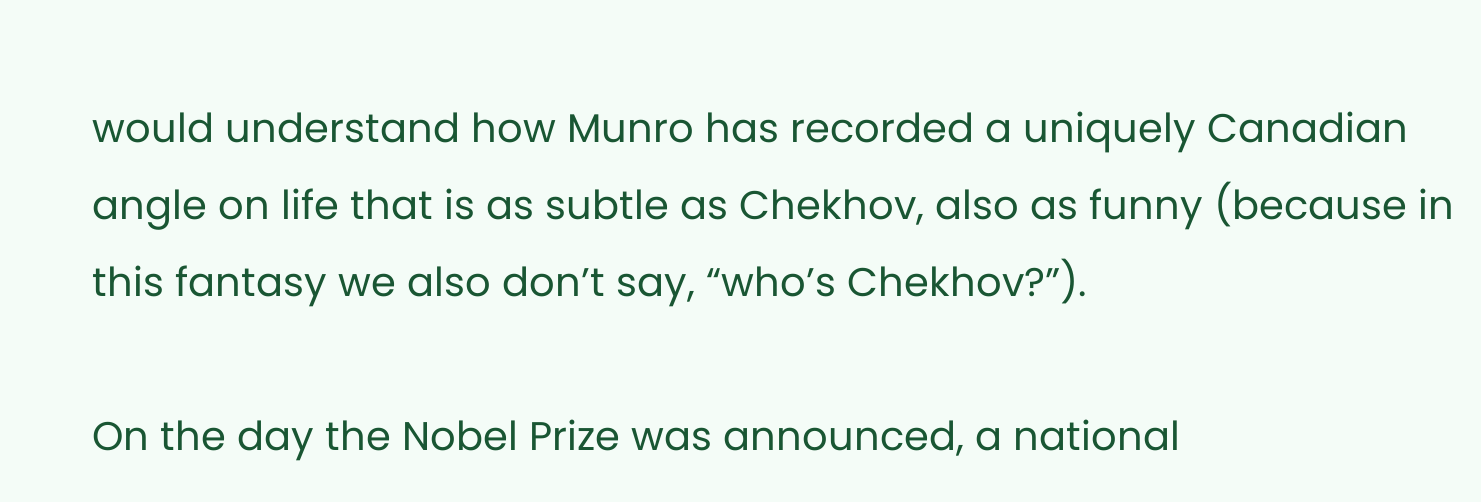would understand how Munro has recorded a uniquely Canadian angle on life that is as subtle as Chekhov, also as funny (because in this fantasy we also don’t say, “who’s Chekhov?”).

On the day the Nobel Prize was announced, a national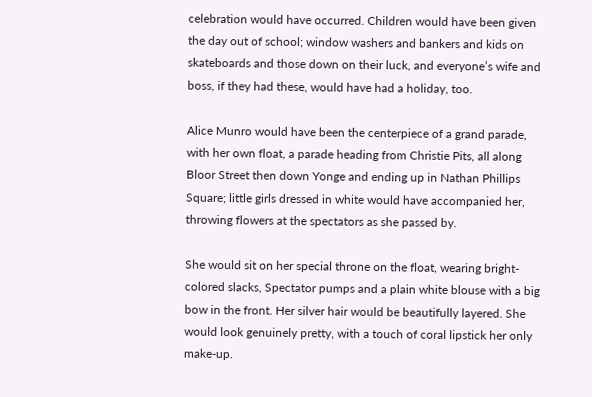celebration would have occurred. Children would have been given the day out of school; window washers and bankers and kids on skateboards and those down on their luck, and everyone’s wife and boss, if they had these, would have had a holiday, too.

Alice Munro would have been the centerpiece of a grand parade, with her own float, a parade heading from Christie Pits, all along Bloor Street then down Yonge and ending up in Nathan Phillips Square; little girls dressed in white would have accompanied her, throwing flowers at the spectators as she passed by.

She would sit on her special throne on the float, wearing bright-colored slacks, Spectator pumps and a plain white blouse with a big bow in the front. Her silver hair would be beautifully layered. She would look genuinely pretty, with a touch of coral lipstick her only make-up.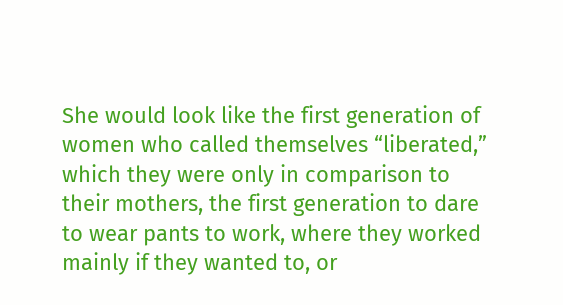She would look like the first generation of women who called themselves “liberated,” which they were only in comparison to their mothers, the first generation to dare to wear pants to work, where they worked mainly if they wanted to, or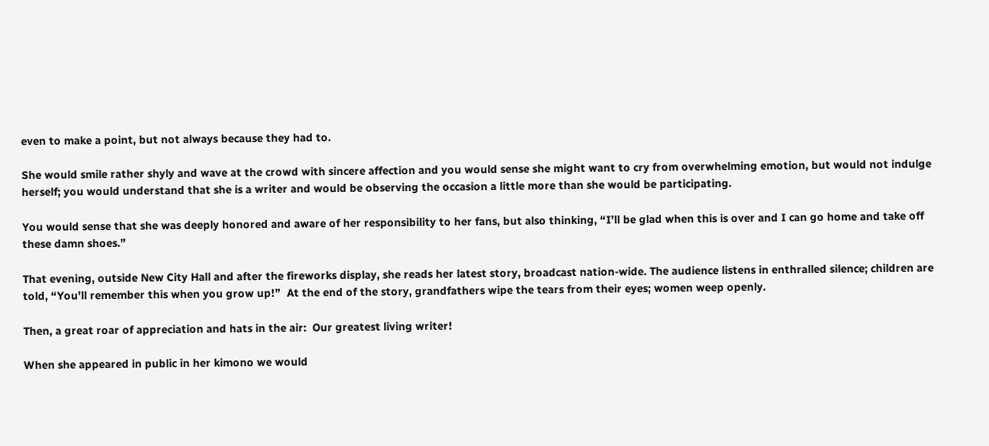even to make a point, but not always because they had to.

She would smile rather shyly and wave at the crowd with sincere affection and you would sense she might want to cry from overwhelming emotion, but would not indulge herself; you would understand that she is a writer and would be observing the occasion a little more than she would be participating.

You would sense that she was deeply honored and aware of her responsibility to her fans, but also thinking, “I’ll be glad when this is over and I can go home and take off these damn shoes.”

That evening, outside New City Hall and after the fireworks display, she reads her latest story, broadcast nation-wide. The audience listens in enthralled silence; children are told, “You’ll remember this when you grow up!”  At the end of the story, grandfathers wipe the tears from their eyes; women weep openly.

Then, a great roar of appreciation and hats in the air:  Our greatest living writer!

When she appeared in public in her kimono we would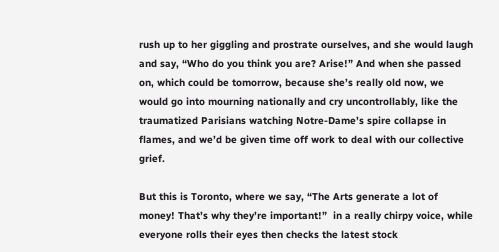rush up to her giggling and prostrate ourselves, and she would laugh and say, “Who do you think you are? Arise!” And when she passed on, which could be tomorrow, because she’s really old now, we would go into mourning nationally and cry uncontrollably, like the traumatized Parisians watching Notre-Dame’s spire collapse in flames, and we’d be given time off work to deal with our collective grief.

But this is Toronto, where we say, “The Arts generate a lot of money! That’s why they’re important!”  in a really chirpy voice, while everyone rolls their eyes then checks the latest stock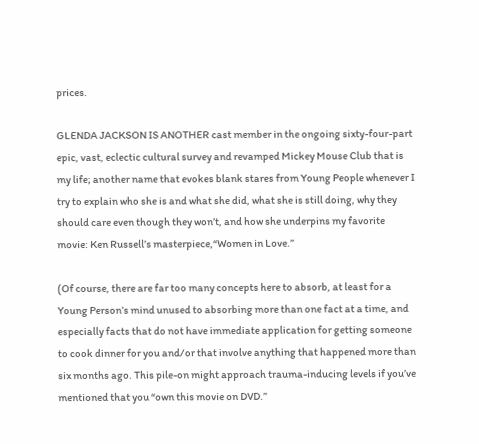prices.

GLENDA JACKSON IS ANOTHER cast member in the ongoing sixty-four-part epic, vast, eclectic cultural survey and revamped Mickey Mouse Club that is my life; another name that evokes blank stares from Young People whenever I try to explain who she is and what she did, what she is still doing, why they should care even though they won’t, and how she underpins my favorite movie: Ken Russell’s masterpiece,“Women in Love.”

(Of course, there are far too many concepts here to absorb, at least for a Young Person’s mind unused to absorbing more than one fact at a time, and especially facts that do not have immediate application for getting someone to cook dinner for you and/or that involve anything that happened more than six months ago. This pile-on might approach trauma-inducing levels if you’ve mentioned that you “own this movie on DVD.”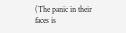(The panic in their faces is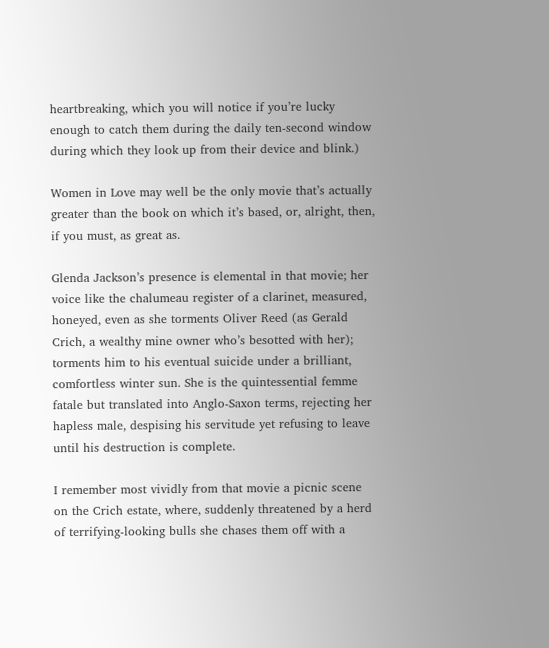heartbreaking, which you will notice if you’re lucky enough to catch them during the daily ten-second window during which they look up from their device and blink.)

Women in Love may well be the only movie that’s actually greater than the book on which it’s based, or, alright, then, if you must, as great as.

Glenda Jackson’s presence is elemental in that movie; her voice like the chalumeau register of a clarinet, measured, honeyed, even as she torments Oliver Reed (as Gerald Crich, a wealthy mine owner who’s besotted with her); torments him to his eventual suicide under a brilliant, comfortless winter sun. She is the quintessential femme fatale but translated into Anglo-Saxon terms, rejecting her hapless male, despising his servitude yet refusing to leave until his destruction is complete.

I remember most vividly from that movie a picnic scene on the Crich estate, where, suddenly threatened by a herd of terrifying-looking bulls she chases them off with a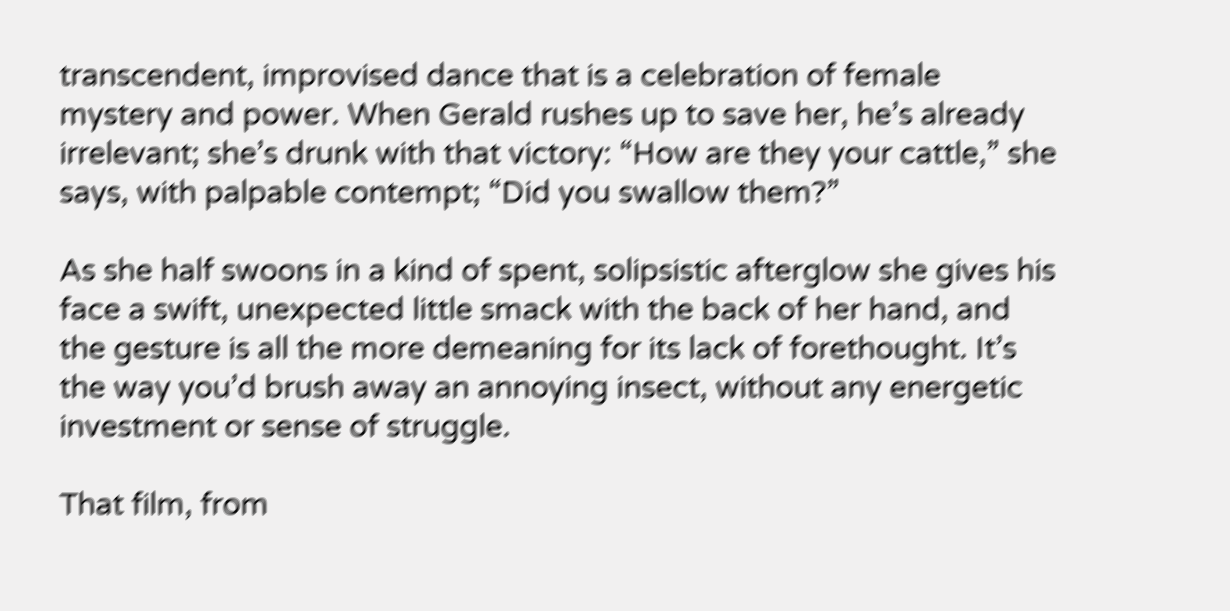transcendent, improvised dance that is a celebration of female mystery and power. When Gerald rushes up to save her, he’s already irrelevant; she’s drunk with that victory: “How are they your cattle,” she says, with palpable contempt; “Did you swallow them?”

As she half swoons in a kind of spent, solipsistic afterglow she gives his face a swift, unexpected little smack with the back of her hand, and the gesture is all the more demeaning for its lack of forethought. It’s the way you’d brush away an annoying insect, without any energetic investment or sense of struggle.

That film, from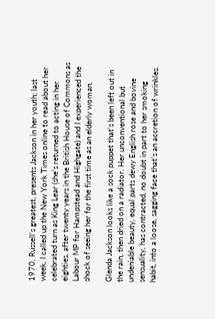1970, Russell’s greatest, presents Jackson in her youth; last week, I called up the New York Times online to read about her celebrated turn as King Lear (she’s returned to acting in her eighties, after twenty years in the British House of Commons as Labour MP for Hampstead and Highgate) and I experienced the shock of seeing her for the first time as an elderly woman.

Glenda Jackson looks like a sock puppet that’s been left out in the rain, then dried on a radiator. Her unconventional but undeniable beauty, equal parts dewy English rose and bovine sensuality, has contracted, no doubt in part to her smoking habit, into a loose, sagging face that’s an accretion of wrinkles.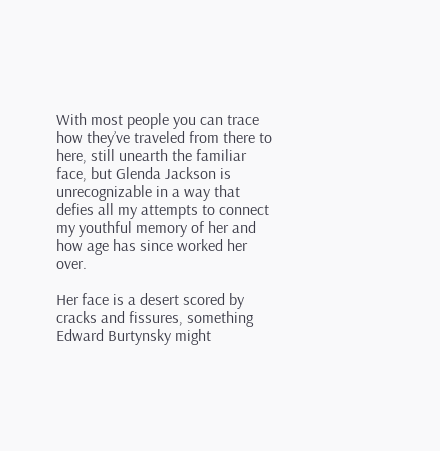With most people you can trace how they’ve traveled from there to here, still unearth the familiar face, but Glenda Jackson is unrecognizable in a way that defies all my attempts to connect my youthful memory of her and how age has since worked her over.

Her face is a desert scored by cracks and fissures, something Edward Burtynsky might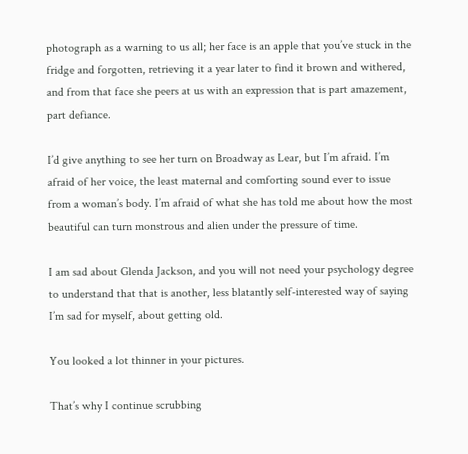photograph as a warning to us all; her face is an apple that you’ve stuck in the fridge and forgotten, retrieving it a year later to find it brown and withered, and from that face she peers at us with an expression that is part amazement, part defiance.

I’d give anything to see her turn on Broadway as Lear, but I’m afraid. I’m afraid of her voice, the least maternal and comforting sound ever to issue from a woman’s body. I’m afraid of what she has told me about how the most beautiful can turn monstrous and alien under the pressure of time.

I am sad about Glenda Jackson, and you will not need your psychology degree to understand that that is another, less blatantly self-interested way of saying I’m sad for myself, about getting old.

You looked a lot thinner in your pictures.

That’s why I continue scrubbing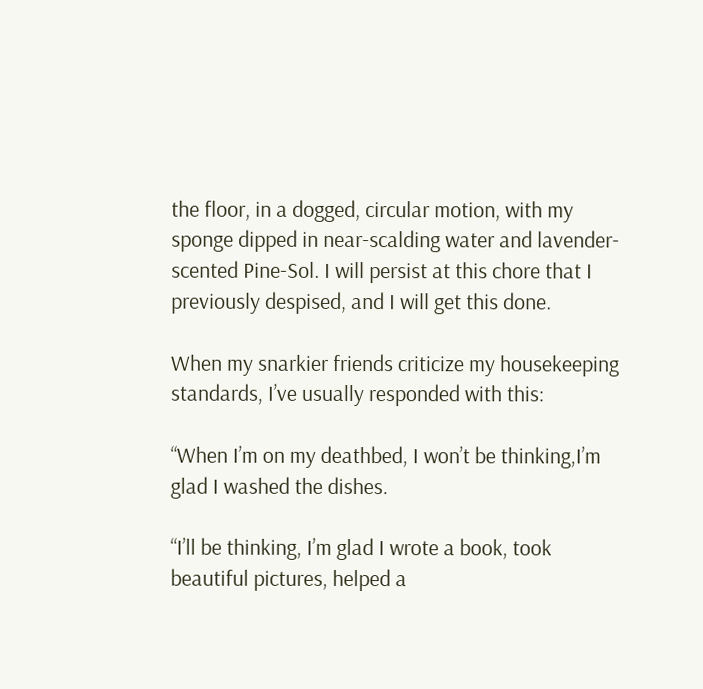the floor, in a dogged, circular motion, with my sponge dipped in near-scalding water and lavender-scented Pine-Sol. I will persist at this chore that I previously despised, and I will get this done.

When my snarkier friends criticize my housekeeping standards, I’ve usually responded with this:

“When I’m on my deathbed, I won’t be thinking,I’m glad I washed the dishes.

“I’ll be thinking, I’m glad I wrote a book, took beautiful pictures, helped a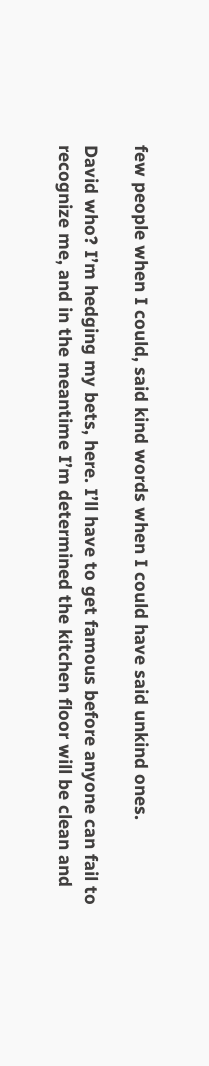few people when I could, said kind words when I could have said unkind ones.

David who? I’m hedging my bets, here. I’ll have to get famous before anyone can fail to recognize me, and in the meantime I’m determined the kitchen floor will be clean and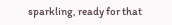sparkling, ready for that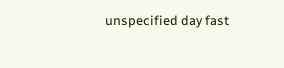unspecified day fast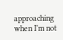approaching when I’m not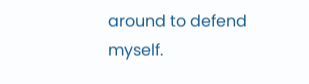around to defend myself.